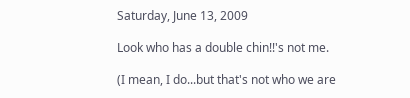Saturday, June 13, 2009

Look who has a double chin!!'s not me.

(I mean, I do...but that's not who we are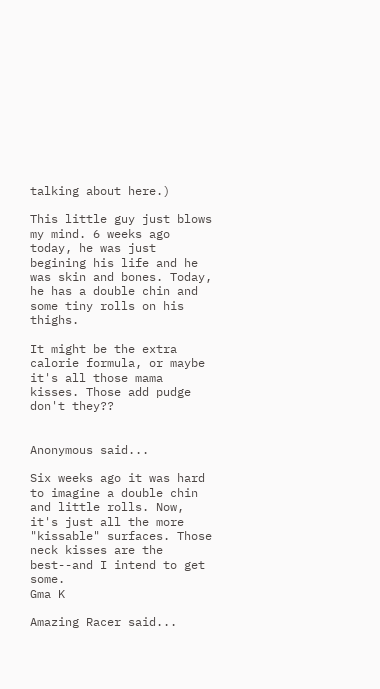talking about here.)

This little guy just blows my mind. 6 weeks ago today, he was just begining his life and he was skin and bones. Today, he has a double chin and some tiny rolls on his thighs.

It might be the extra calorie formula, or maybe it's all those mama kisses. Those add pudge don't they??


Anonymous said...

Six weeks ago it was hard to imagine a double chin and little rolls. Now, it's just all the more "kissable" surfaces. Those neck kisses are the best--and I intend to get some.
Gma K

Amazing Racer said...